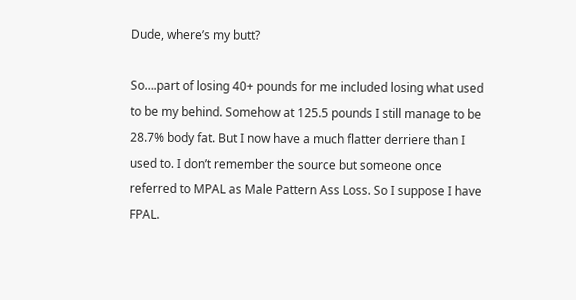Dude, where’s my butt?

So….part of losing 40+ pounds for me included losing what used to be my behind. Somehow at 125.5 pounds I still manage to be 28.7% body fat. But I now have a much flatter derriere than I used to. I don’t remember the source but someone once referred to MPAL as Male Pattern Ass Loss. So I suppose I have FPAL.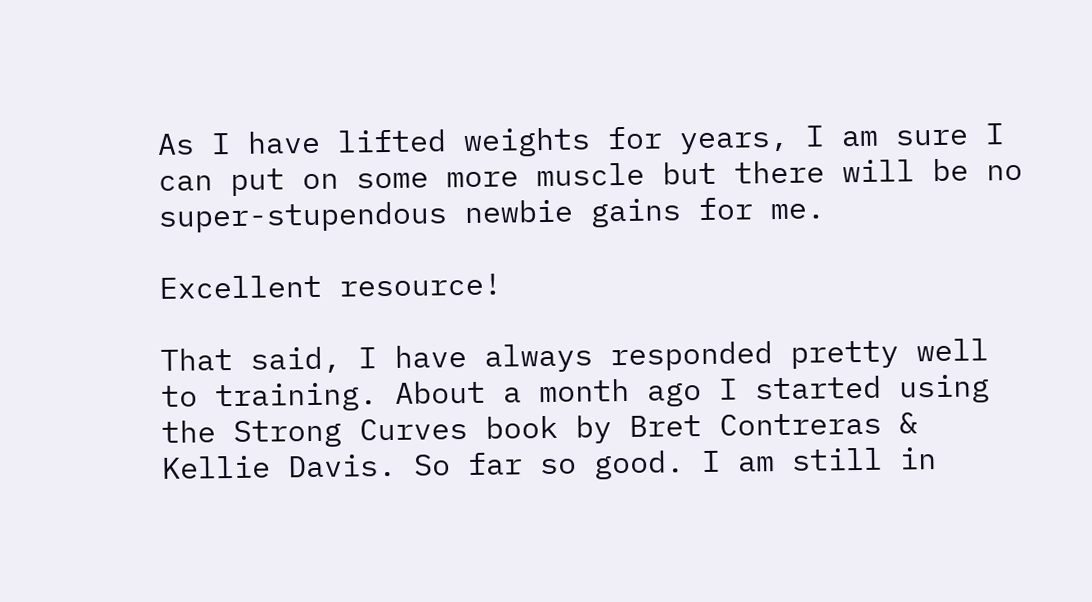As I have lifted weights for years, I am sure I can put on some more muscle but there will be no super-stupendous newbie gains for me.

Excellent resource!

That said, I have always responded pretty well to training. About a month ago I started using the Strong Curves book by Bret Contreras & Kellie Davis. So far so good. I am still in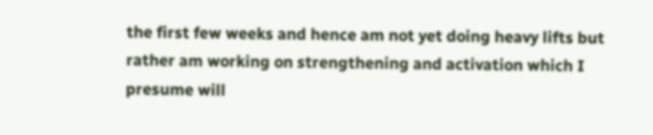the first few weeks and hence am not yet doing heavy lifts but rather am working on strengthening and activation which I presume will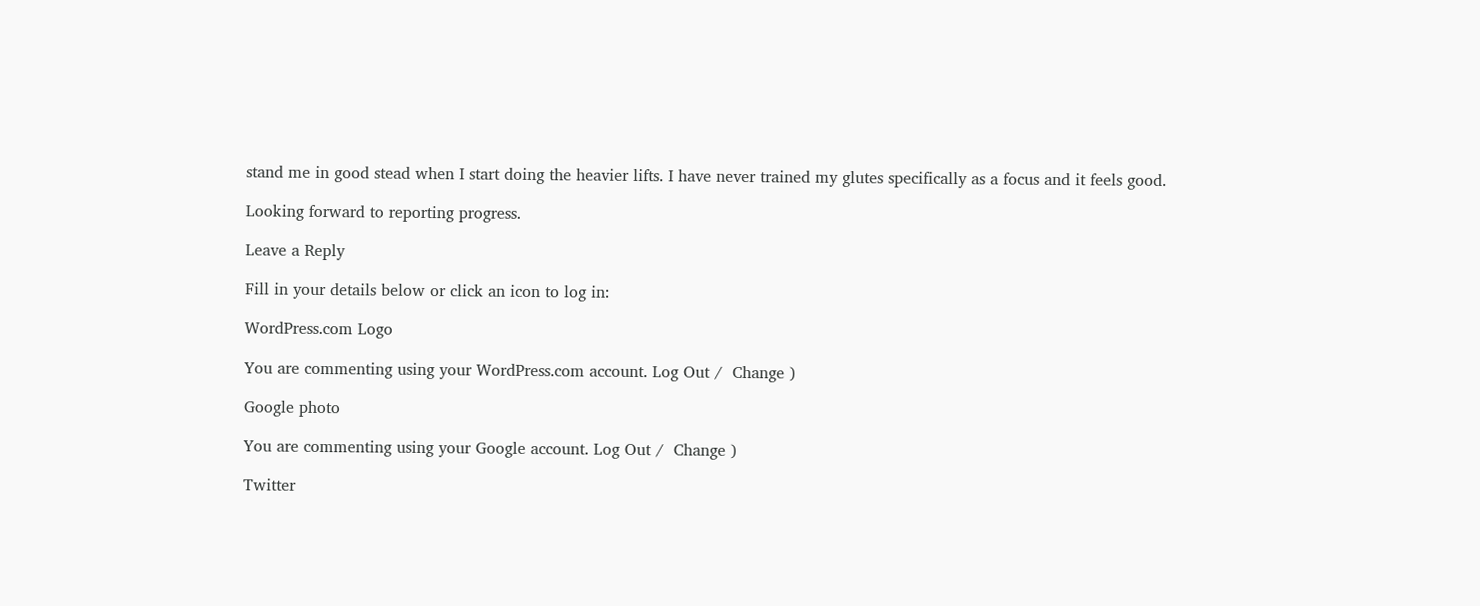stand me in good stead when I start doing the heavier lifts. I have never trained my glutes specifically as a focus and it feels good.

Looking forward to reporting progress.

Leave a Reply

Fill in your details below or click an icon to log in:

WordPress.com Logo

You are commenting using your WordPress.com account. Log Out /  Change )

Google photo

You are commenting using your Google account. Log Out /  Change )

Twitter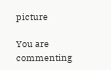picture

You are commenting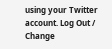using your Twitter account. Log Out /  Change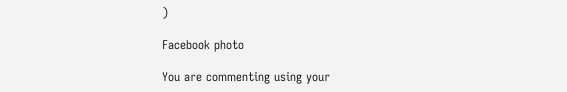)

Facebook photo

You are commenting using your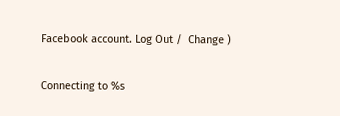Facebook account. Log Out /  Change )

Connecting to %s